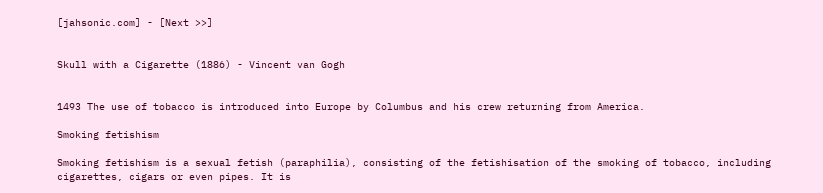[jahsonic.com] - [Next >>]


Skull with a Cigarette (1886) - Vincent van Gogh


1493 The use of tobacco is introduced into Europe by Columbus and his crew returning from America.

Smoking fetishism

Smoking fetishism is a sexual fetish (paraphilia), consisting of the fetishisation of the smoking of tobacco, including cigarettes, cigars or even pipes. It is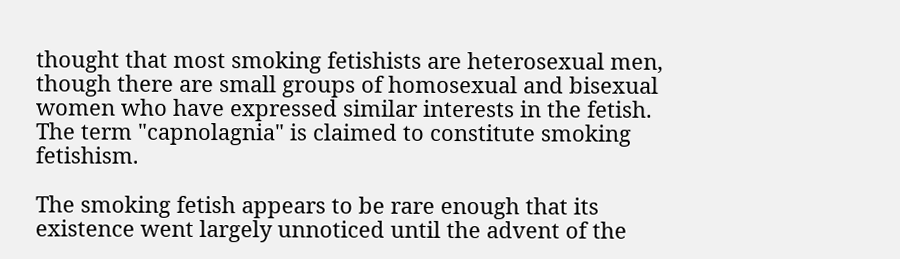thought that most smoking fetishists are heterosexual men, though there are small groups of homosexual and bisexual women who have expressed similar interests in the fetish. The term "capnolagnia" is claimed to constitute smoking fetishism.

The smoking fetish appears to be rare enough that its existence went largely unnoticed until the advent of the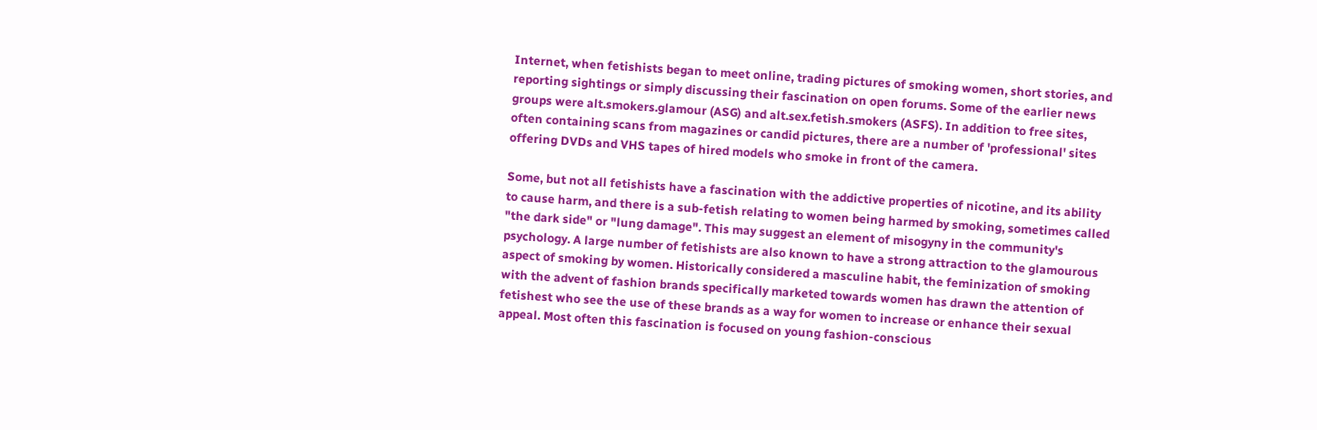Internet, when fetishists began to meet online, trading pictures of smoking women, short stories, and reporting sightings or simply discussing their fascination on open forums. Some of the earlier news groups were alt.smokers.glamour (ASG) and alt.sex.fetish.smokers (ASFS). In addition to free sites, often containing scans from magazines or candid pictures, there are a number of 'professional' sites offering DVDs and VHS tapes of hired models who smoke in front of the camera.

Some, but not all fetishists have a fascination with the addictive properties of nicotine, and its ability to cause harm, and there is a sub-fetish relating to women being harmed by smoking, sometimes called "the dark side" or "lung damage". This may suggest an element of misogyny in the community's psychology. A large number of fetishists are also known to have a strong attraction to the glamourous aspect of smoking by women. Historically considered a masculine habit, the feminization of smoking with the advent of fashion brands specifically marketed towards women has drawn the attention of fetishest who see the use of these brands as a way for women to increase or enhance their sexual appeal. Most often this fascination is focused on young fashion-conscious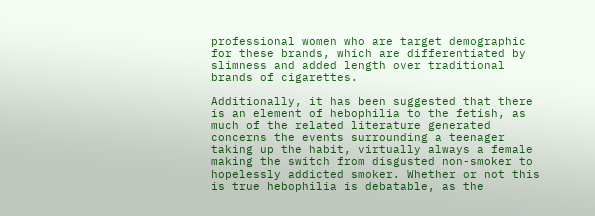professional women who are target demographic for these brands, which are differentiated by slimness and added length over traditional brands of cigarettes.

Additionally, it has been suggested that there is an element of hebophilia to the fetish, as much of the related literature generated concerns the events surrounding a teenager taking up the habit, virtually always a female making the switch from disgusted non-smoker to hopelessly addicted smoker. Whether or not this is true hebophilia is debatable, as the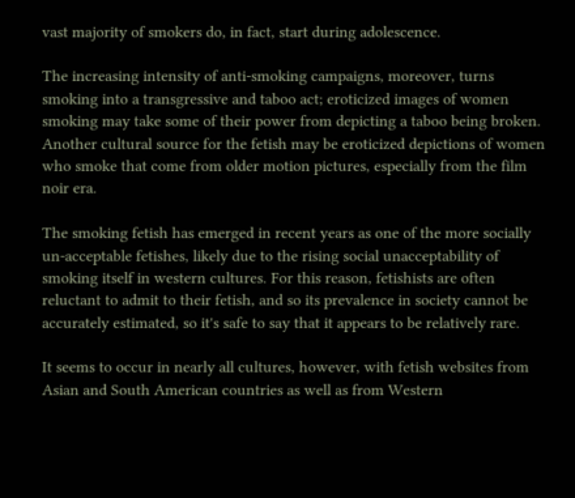vast majority of smokers do, in fact, start during adolescence.

The increasing intensity of anti-smoking campaigns, moreover, turns smoking into a transgressive and taboo act; eroticized images of women smoking may take some of their power from depicting a taboo being broken. Another cultural source for the fetish may be eroticized depictions of women who smoke that come from older motion pictures, especially from the film noir era.

The smoking fetish has emerged in recent years as one of the more socially un-acceptable fetishes, likely due to the rising social unacceptability of smoking itself in western cultures. For this reason, fetishists are often reluctant to admit to their fetish, and so its prevalence in society cannot be accurately estimated, so it's safe to say that it appears to be relatively rare.

It seems to occur in nearly all cultures, however, with fetish websites from Asian and South American countries as well as from Western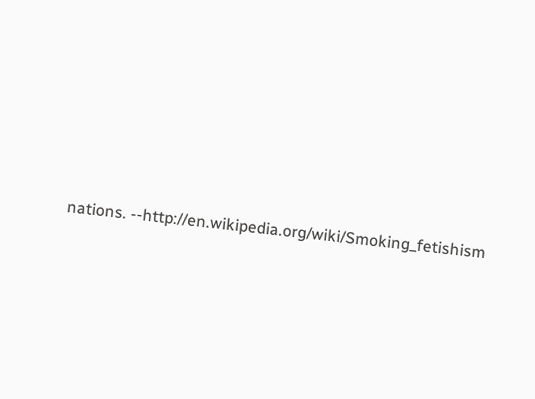nations. --http://en.wikipedia.org/wiki/Smoking_fetishism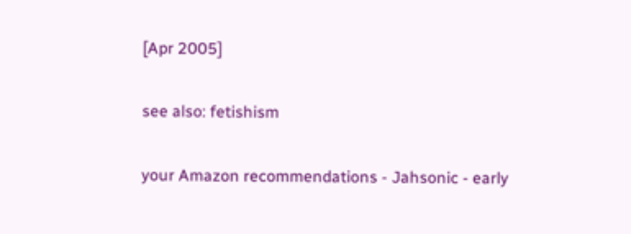[Apr 2005]

see also: fetishism

your Amazon recommendations - Jahsonic - early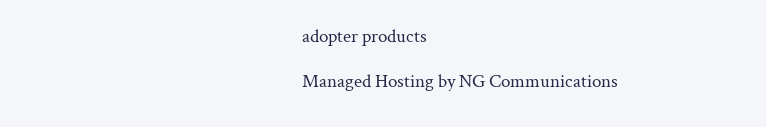adopter products

Managed Hosting by NG Communications